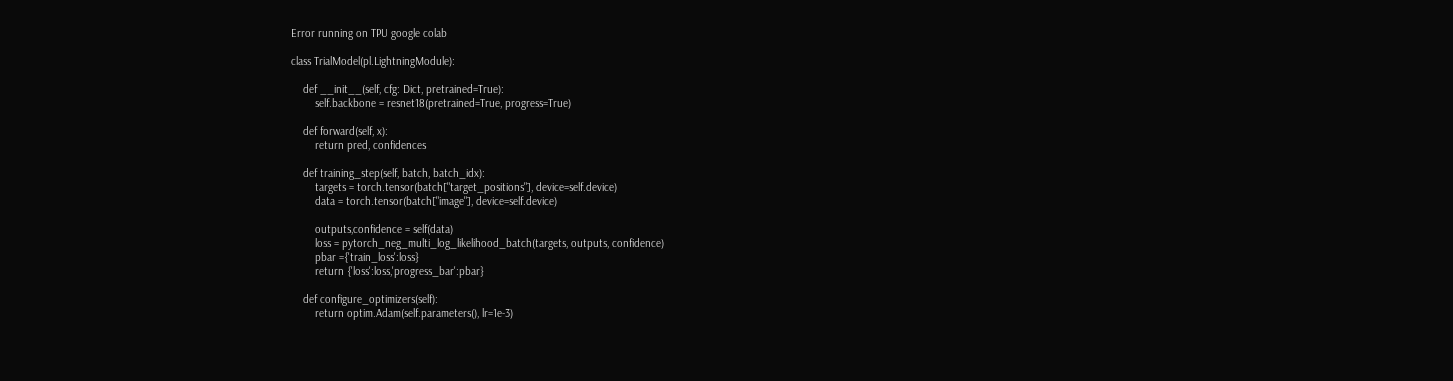Error running on TPU google colab

class TrialModel(pl.LightningModule):

    def __init__(self, cfg: Dict, pretrained=True):
        self.backbone = resnet18(pretrained=True, progress=True)

    def forward(self, x):
        return pred, confidences

    def training_step(self, batch, batch_idx):
        targets = torch.tensor(batch["target_positions"], device=self.device)
        data = torch.tensor(batch["image"], device=self.device)

        outputs,confidence = self(data)
        loss = pytorch_neg_multi_log_likelihood_batch(targets, outputs, confidence)
        pbar ={'train_loss':loss}
        return {'loss':loss,'progress_bar':pbar}

    def configure_optimizers(self):
        return optim.Adam(self.parameters(), lr=1e-3)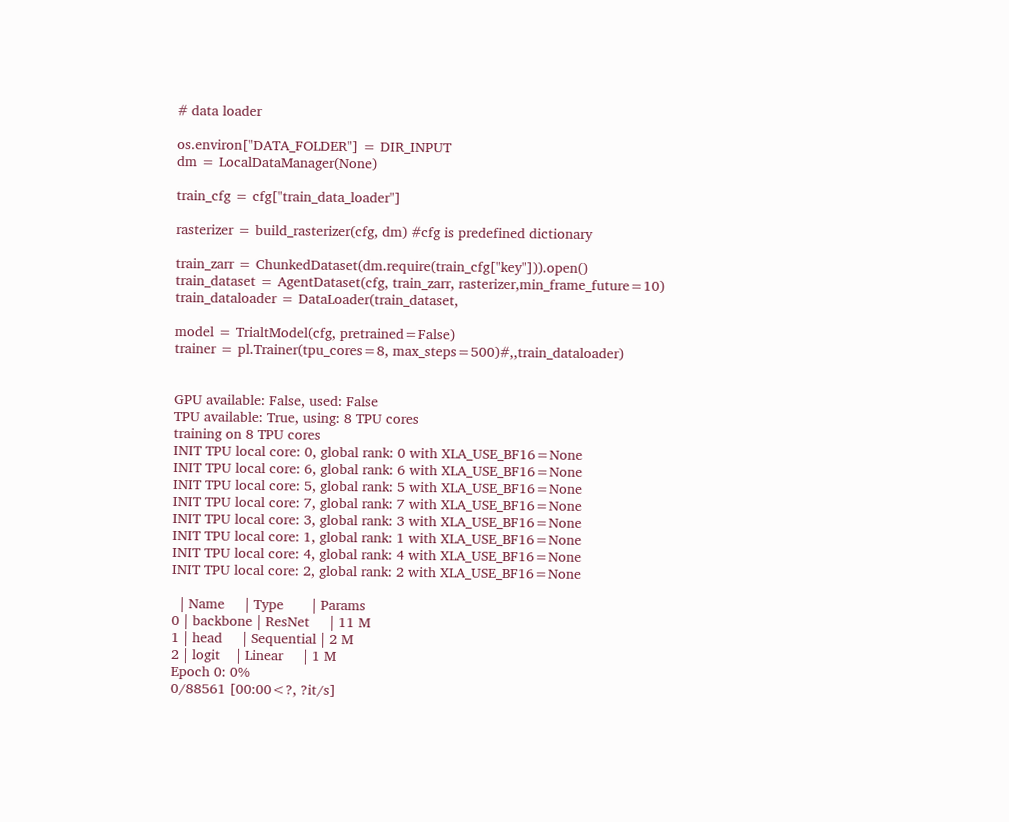# data loader

os.environ["DATA_FOLDER"] = DIR_INPUT
dm = LocalDataManager(None)

train_cfg = cfg["train_data_loader"]

rasterizer = build_rasterizer(cfg, dm) #cfg is predefined dictionary

train_zarr = ChunkedDataset(dm.require(train_cfg["key"])).open()
train_dataset = AgentDataset(cfg, train_zarr, rasterizer,min_frame_future=10)
train_dataloader = DataLoader(train_dataset,

model = TrialtModel(cfg, pretrained=False)
trainer = pl.Trainer(tpu_cores=8, max_steps=500)#,,train_dataloader)


GPU available: False, used: False
TPU available: True, using: 8 TPU cores
training on 8 TPU cores
INIT TPU local core: 0, global rank: 0 with XLA_USE_BF16=None
INIT TPU local core: 6, global rank: 6 with XLA_USE_BF16=None
INIT TPU local core: 5, global rank: 5 with XLA_USE_BF16=None
INIT TPU local core: 7, global rank: 7 with XLA_USE_BF16=None
INIT TPU local core: 3, global rank: 3 with XLA_USE_BF16=None
INIT TPU local core: 1, global rank: 1 with XLA_USE_BF16=None
INIT TPU local core: 4, global rank: 4 with XLA_USE_BF16=None
INIT TPU local core: 2, global rank: 2 with XLA_USE_BF16=None

  | Name     | Type       | Params
0 | backbone | ResNet     | 11 M
1 | head     | Sequential | 2 M
2 | logit    | Linear     | 1 M
Epoch 0: 0%
0/88561 [00:00<?, ?it/s]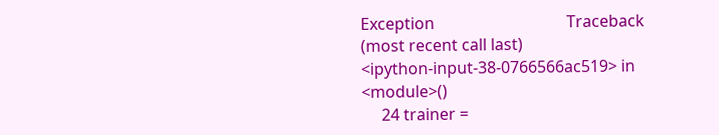Exception                                 Traceback (most recent call last)
<ipython-input-38-0766566ac519> in <module>()
     24 trainer =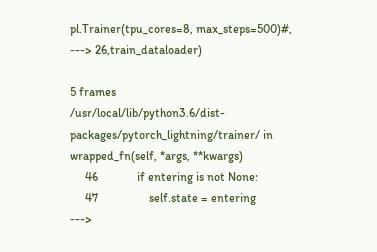pl.Trainer(tpu_cores=8, max_steps=500)#,
---> 26,train_dataloader)

5 frames
/usr/local/lib/python3.6/dist-packages/pytorch_lightning/trainer/ in wrapped_fn(self, *args, **kwargs)
     46             if entering is not None:
     47                 self.state = entering
--->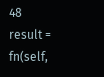48             result = fn(self,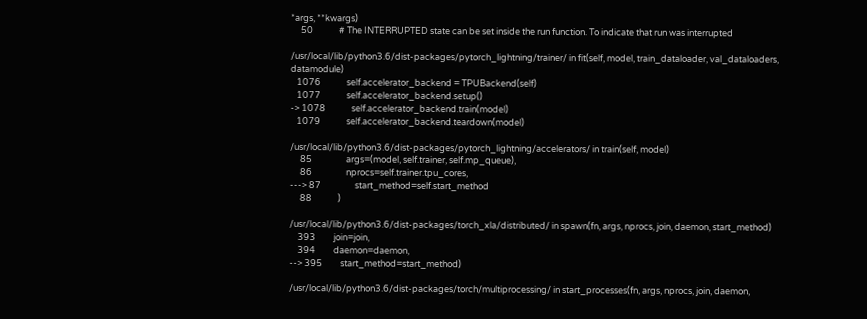*args, **kwargs)
     50             # The INTERRUPTED state can be set inside the run function. To indicate that run was interrupted

/usr/local/lib/python3.6/dist-packages/pytorch_lightning/trainer/ in fit(self, model, train_dataloader, val_dataloaders, datamodule)
   1076             self.accelerator_backend = TPUBackend(self)
   1077             self.accelerator_backend.setup()
-> 1078             self.accelerator_backend.train(model)
   1079             self.accelerator_backend.teardown(model)

/usr/local/lib/python3.6/dist-packages/pytorch_lightning/accelerators/ in train(self, model)
     85                 args=(model, self.trainer, self.mp_queue),
     86                 nprocs=self.trainer.tpu_cores,
---> 87                 start_method=self.start_method
     88             )

/usr/local/lib/python3.6/dist-packages/torch_xla/distributed/ in spawn(fn, args, nprocs, join, daemon, start_method)
    393         join=join,
    394         daemon=daemon,
--> 395         start_method=start_method)

/usr/local/lib/python3.6/dist-packages/torch/multiprocessing/ in start_processes(fn, args, nprocs, join, daemon,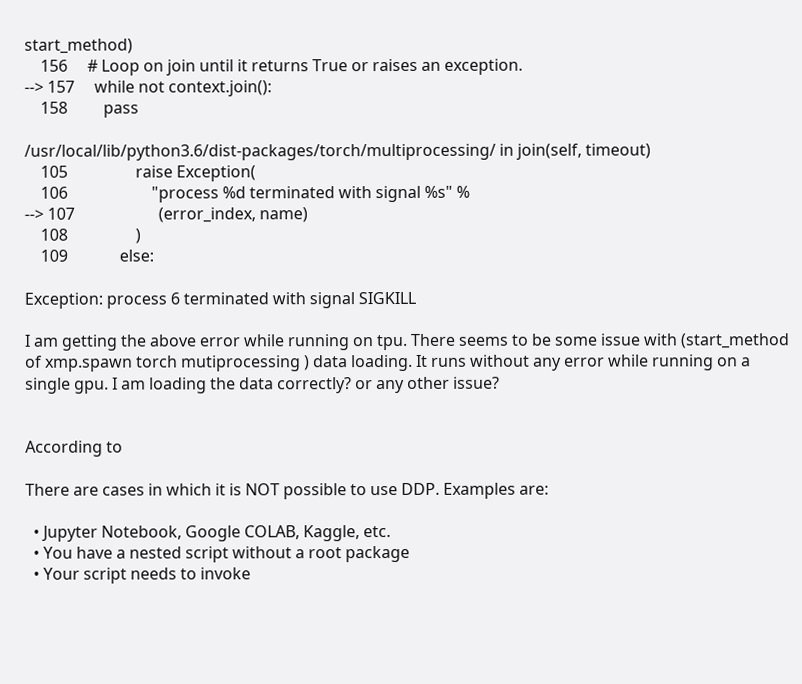start_method)
    156     # Loop on join until it returns True or raises an exception.
--> 157     while not context.join():
    158         pass

/usr/local/lib/python3.6/dist-packages/torch/multiprocessing/ in join(self, timeout)
    105                 raise Exception(
    106                     "process %d terminated with signal %s" %
--> 107                     (error_index, name)
    108                 )
    109             else:

Exception: process 6 terminated with signal SIGKILL

I am getting the above error while running on tpu. There seems to be some issue with (start_method of xmp.spawn torch mutiprocessing ) data loading. It runs without any error while running on a single gpu. I am loading the data correctly? or any other issue?


According to

There are cases in which it is NOT possible to use DDP. Examples are:

  • Jupyter Notebook, Google COLAB, Kaggle, etc.
  • You have a nested script without a root package
  • Your script needs to invoke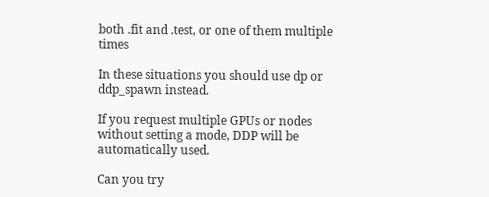both .fit and .test, or one of them multiple times

In these situations you should use dp or ddp_spawn instead.

If you request multiple GPUs or nodes without setting a mode, DDP will be automatically used.

Can you try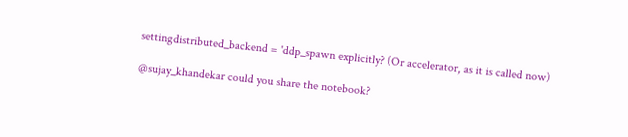settingdistributed_backend = 'ddp_spawn explicitly? (Or accelerator, as it is called now)

@sujay_khandekar could you share the notebook?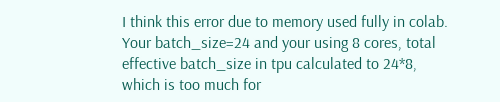I think this error due to memory used fully in colab. Your batch_size=24 and your using 8 cores, total effective batch_size in tpu calculated to 24*8, which is too much for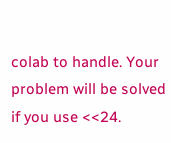colab to handle. Your problem will be solved if you use <<24.